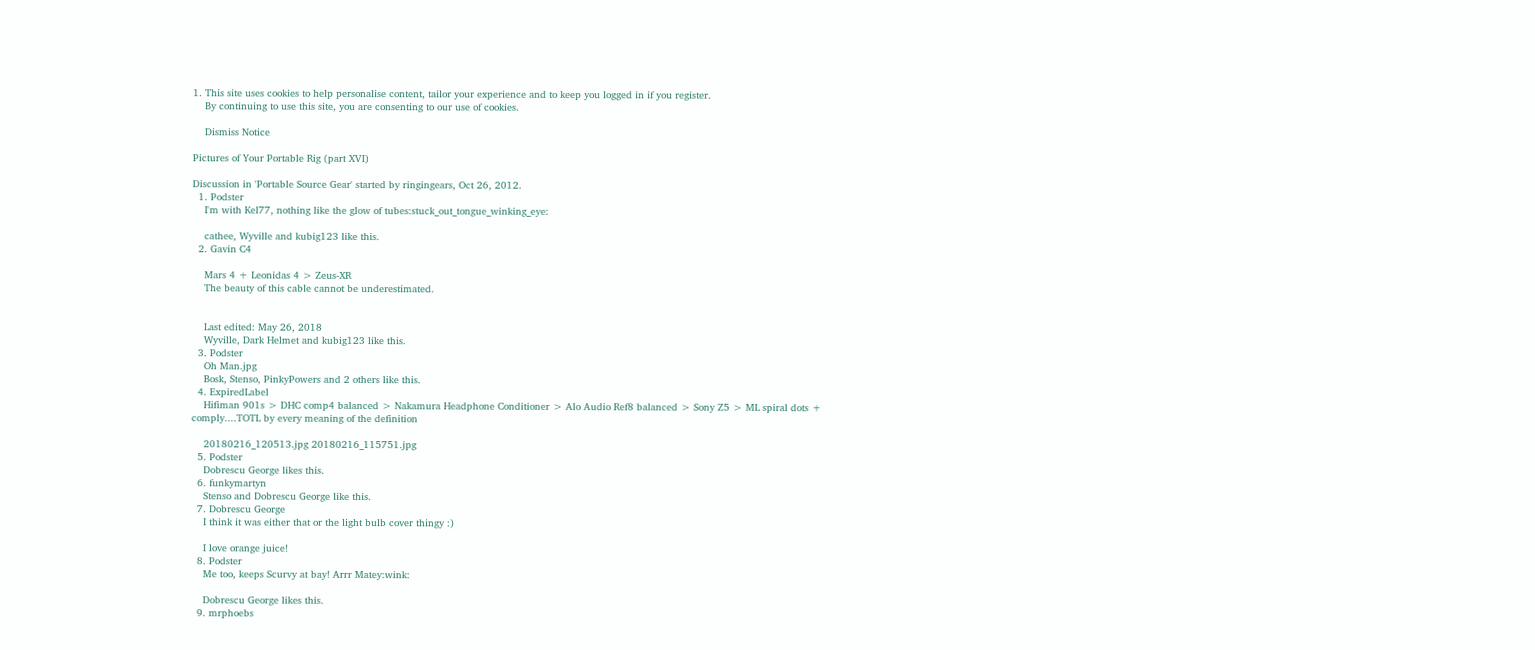1. This site uses cookies to help personalise content, tailor your experience and to keep you logged in if you register.
    By continuing to use this site, you are consenting to our use of cookies.

    Dismiss Notice

Pictures of Your Portable Rig (part XVI)

Discussion in 'Portable Source Gear' started by ringingears, Oct 26, 2012.
  1. Podster
    I'm with Kel77, nothing like the glow of tubes:stuck_out_tongue_winking_eye:

    cathee, Wyville and kubig123 like this.
  2. Gavin C4

    Mars 4 + Leonidas 4 > Zeus-XR
    The beauty of this cable cannot be underestimated.


    Last edited: May 26, 2018
    Wyville, Dark Helmet and kubig123 like this.
  3. Podster
    Oh Man.jpg
    Bosk, Stenso, PinkyPowers and 2 others like this.
  4. ExpiredLabel
    Hifiman 901s > DHC comp4 balanced > Nakamura Headphone Conditioner > Alo Audio Ref8 balanced > Sony Z5 > ML spiral dots + comply....TOTL by every meaning of the definition

    20180216_120513.jpg 20180216_115751.jpg
  5. Podster
    Dobrescu George likes this.
  6. funkymartyn
    Stenso and Dobrescu George like this.
  7. Dobrescu George
    I think it was either that or the light bulb cover thingy :)

    I love orange juice!
  8. Podster
    Me too, keeps Scurvy at bay! Arrr Matey:wink:

    Dobrescu George likes this.
  9. mrphoebs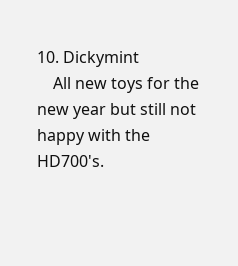10. Dickymint
    All new toys for the new year but still not happy with the HD700's.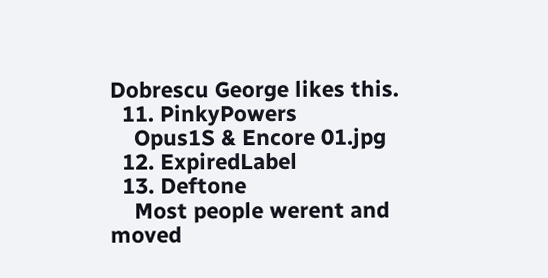Dobrescu George likes this.
  11. PinkyPowers
    Opus1S & Encore 01.jpg
  12. ExpiredLabel
  13. Deftone
    Most people werent and moved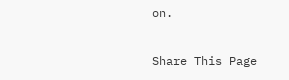on.

Share This Page